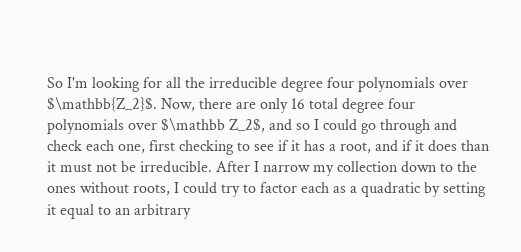So I'm looking for all the irreducible degree four polynomials over $\mathbb{Z_2}$. Now, there are only 16 total degree four polynomials over $\mathbb Z_2$, and so I could go through and check each one, first checking to see if it has a root, and if it does than it must not be irreducible. After I narrow my collection down to the ones without roots, I could try to factor each as a quadratic by setting it equal to an arbitrary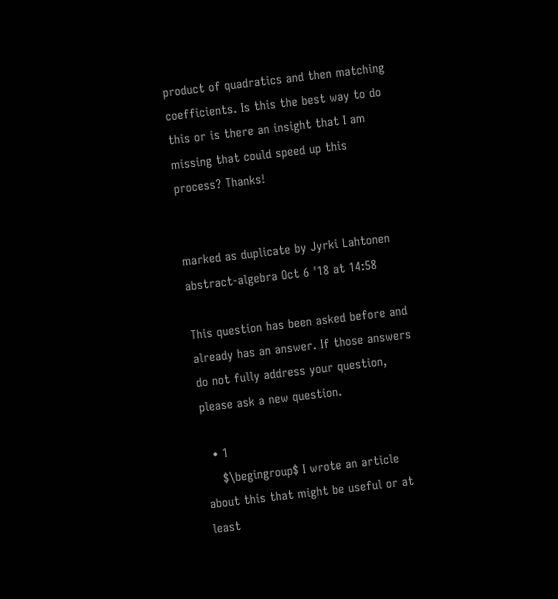product of quadratics and then matching coefficients. Is this the best way to do this or is there an insight that I am missing that could speed up this process? Thanks!


marked as duplicate by Jyrki Lahtonen abstract-algebra Oct 6 '18 at 14:58

This question has been asked before and already has an answer. If those answers do not fully address your question, please ask a new question.

  • 1
    $\begingroup$ I wrote an article about this that might be useful or at least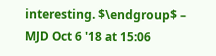interesting. $\endgroup$ – MJD Oct 6 '18 at 15:06